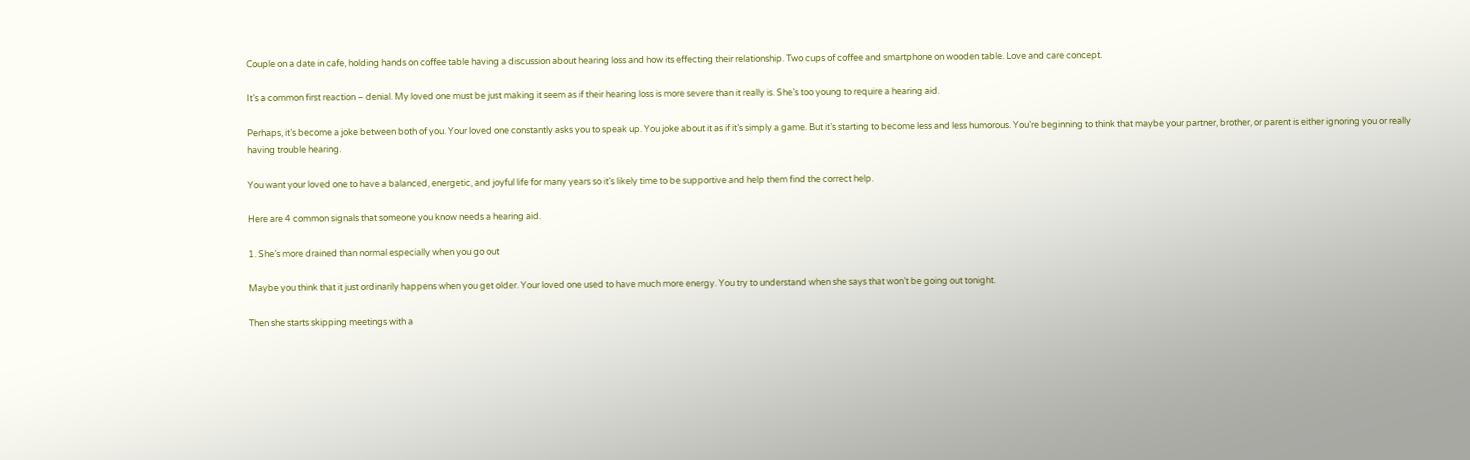Couple on a date in cafe, holding hands on coffee table having a discussion about hearing loss and how its effecting their relationship. Two cups of coffee and smartphone on wooden table. Love and care concept.

It’s a common first reaction – denial. My loved one must be just making it seem as if their hearing loss is more severe than it really is. She’s too young to require a hearing aid.

Perhaps, it’s become a joke between both of you. Your loved one constantly asks you to speak up. You joke about it as if it’s simply a game. But it’s starting to become less and less humorous. You’re beginning to think that maybe your partner, brother, or parent is either ignoring you or really having trouble hearing.

You want your loved one to have a balanced, energetic, and joyful life for many years so it’s likely time to be supportive and help them find the correct help.

Here are 4 common signals that someone you know needs a hearing aid.

1. She’s more drained than normal especially when you go out

Maybe you think that it just ordinarily happens when you get older. Your loved one used to have much more energy. You try to understand when she says that won’t be going out tonight.

Then she starts skipping meetings with a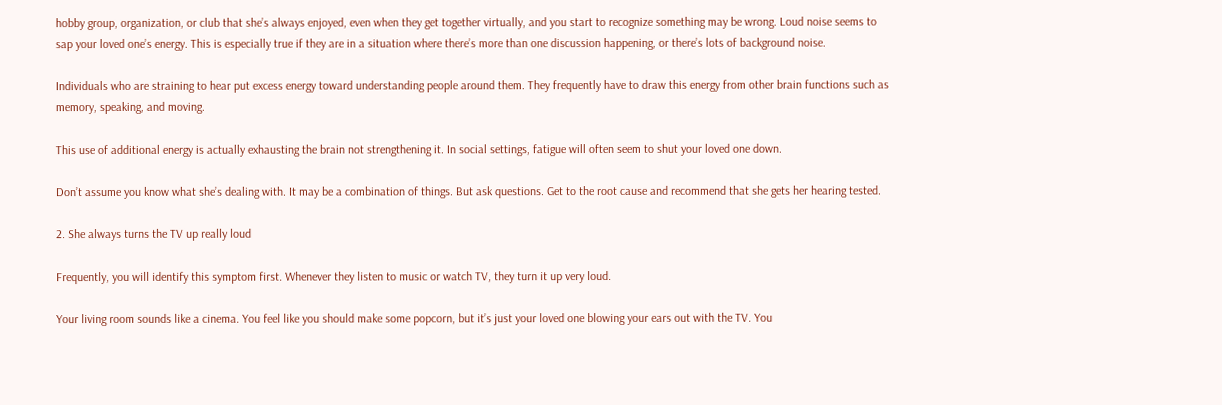hobby group, organization, or club that she’s always enjoyed, even when they get together virtually, and you start to recognize something may be wrong. Loud noise seems to sap your loved one’s energy. This is especially true if they are in a situation where there’s more than one discussion happening, or there’s lots of background noise.

Individuals who are straining to hear put excess energy toward understanding people around them. They frequently have to draw this energy from other brain functions such as memory, speaking, and moving.

This use of additional energy is actually exhausting the brain not strengthening it. In social settings, fatigue will often seem to shut your loved one down.

Don’t assume you know what she’s dealing with. It may be a combination of things. But ask questions. Get to the root cause and recommend that she gets her hearing tested.

2. She always turns the TV up really loud

Frequently, you will identify this symptom first. Whenever they listen to music or watch TV, they turn it up very loud.

Your living room sounds like a cinema. You feel like you should make some popcorn, but it’s just your loved one blowing your ears out with the TV. You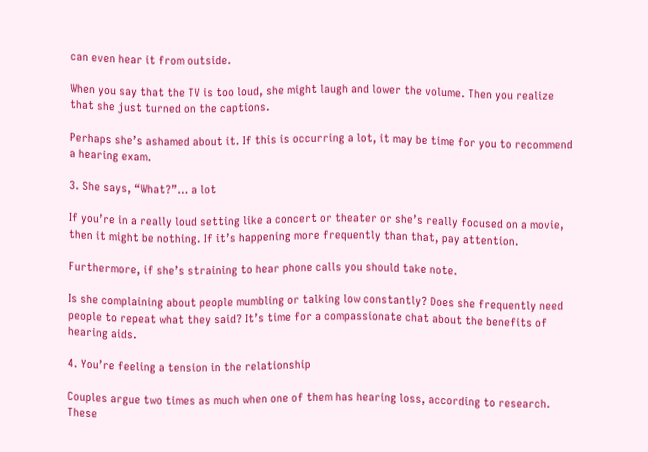can even hear it from outside.

When you say that the TV is too loud, she might laugh and lower the volume. Then you realize that she just turned on the captions.

Perhaps she’s ashamed about it. If this is occurring a lot, it may be time for you to recommend a hearing exam.

3. She says, “What?”… a lot

If you’re in a really loud setting like a concert or theater or she’s really focused on a movie, then it might be nothing. If it’s happening more frequently than that, pay attention.

Furthermore, if she’s straining to hear phone calls you should take note.

Is she complaining about people mumbling or talking low constantly? Does she frequently need people to repeat what they said? It’s time for a compassionate chat about the benefits of hearing aids.

4. You’re feeling a tension in the relationship

Couples argue two times as much when one of them has hearing loss, according to research. These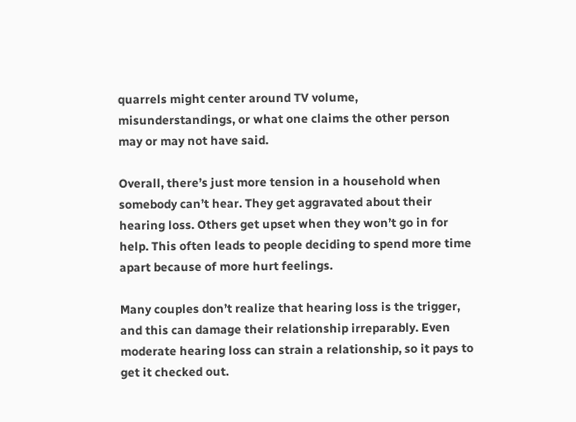quarrels might center around TV volume, misunderstandings, or what one claims the other person may or may not have said.

Overall, there’s just more tension in a household when somebody can’t hear. They get aggravated about their hearing loss. Others get upset when they won’t go in for help. This often leads to people deciding to spend more time apart because of more hurt feelings.

Many couples don’t realize that hearing loss is the trigger, and this can damage their relationship irreparably. Even moderate hearing loss can strain a relationship, so it pays to get it checked out.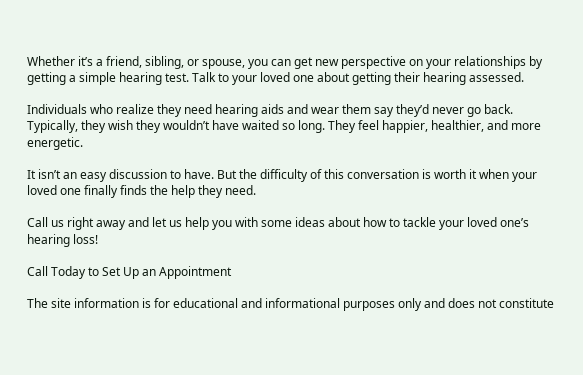Whether it’s a friend, sibling, or spouse, you can get new perspective on your relationships by getting a simple hearing test. Talk to your loved one about getting their hearing assessed.

Individuals who realize they need hearing aids and wear them say they’d never go back. Typically, they wish they wouldn’t have waited so long. They feel happier, healthier, and more energetic.

It isn’t an easy discussion to have. But the difficulty of this conversation is worth it when your loved one finally finds the help they need.

Call us right away and let us help you with some ideas about how to tackle your loved one’s hearing loss!

Call Today to Set Up an Appointment

The site information is for educational and informational purposes only and does not constitute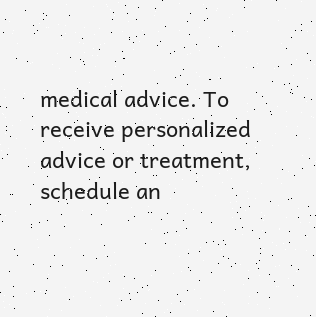medical advice. To receive personalized advice or treatment, schedule an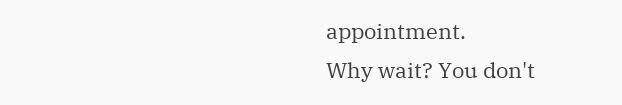appointment.
Why wait? You don't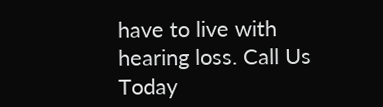have to live with hearing loss. Call Us Today